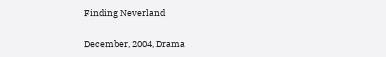Finding Neverland

December, 2004, Drama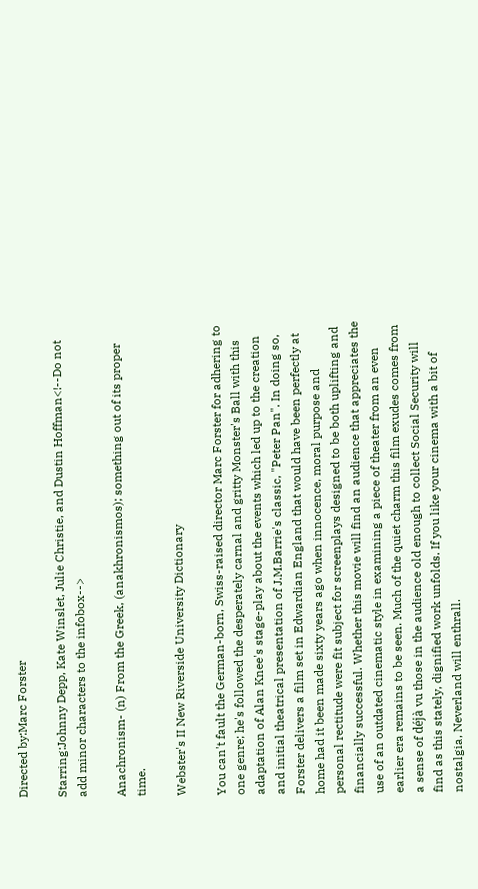Directed by:Marc Forster

Starring:Johnny Depp, Kate Winslet, Julie Christie, and Dustin Hoffman<!--Do not add minor characters to the infobox-->

Anachronism- (n) From the Greek, (anakhronismos); something out of its proper time.

Webster's II New Riverside University Dictionary

You can't fault the German-born, Swiss-raised director Marc Forster for adhering to one genre; he's followed the desperately carnal and gritty Monster's Ball with this adaptation of Alan Knee's stage-play about the events which led up to the creation and initial theatrical presentation of J.M.Barrie's classic, "Peter Pan". In doing so, Forster delivers a film set in Edwardian England that would have been perfectly at home had it been made sixty years ago when innocence, moral purpose and personal rectitude were fit subject for screenplays designed to be both uplifting and financially successful. Whether this movie will find an audience that appreciates the use of an outdated cinematic style in examining a piece of theater from an even earlier era remains to be seen. Much of the quiet charm this film exudes comes from a sense of déjà vu those in the audience old enough to collect Social Security will find as this stately, dignified work unfolds. If you like your cinema with a bit of nostalgia, Neverland will enthrall.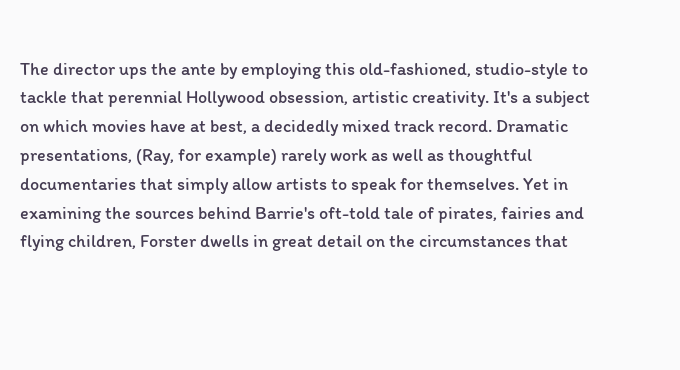The director ups the ante by employing this old-fashioned, studio-style to tackle that perennial Hollywood obsession, artistic creativity. It's a subject on which movies have at best, a decidedly mixed track record. Dramatic presentations, (Ray, for example) rarely work as well as thoughtful documentaries that simply allow artists to speak for themselves. Yet in examining the sources behind Barrie's oft-told tale of pirates, fairies and flying children, Forster dwells in great detail on the circumstances that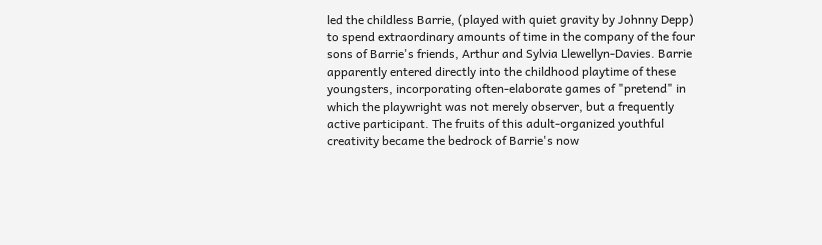led the childless Barrie, (played with quiet gravity by Johnny Depp) to spend extraordinary amounts of time in the company of the four sons of Barrie's friends, Arthur and Sylvia Llewellyn-Davies. Barrie apparently entered directly into the childhood playtime of these youngsters, incorporating often-elaborate games of "pretend" in which the playwright was not merely observer, but a frequently active participant. The fruits of this adult-organized youthful creativity became the bedrock of Barrie's now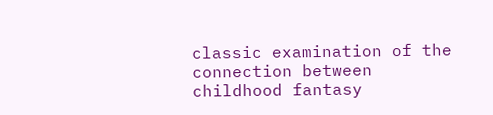classic examination of the connection between childhood fantasy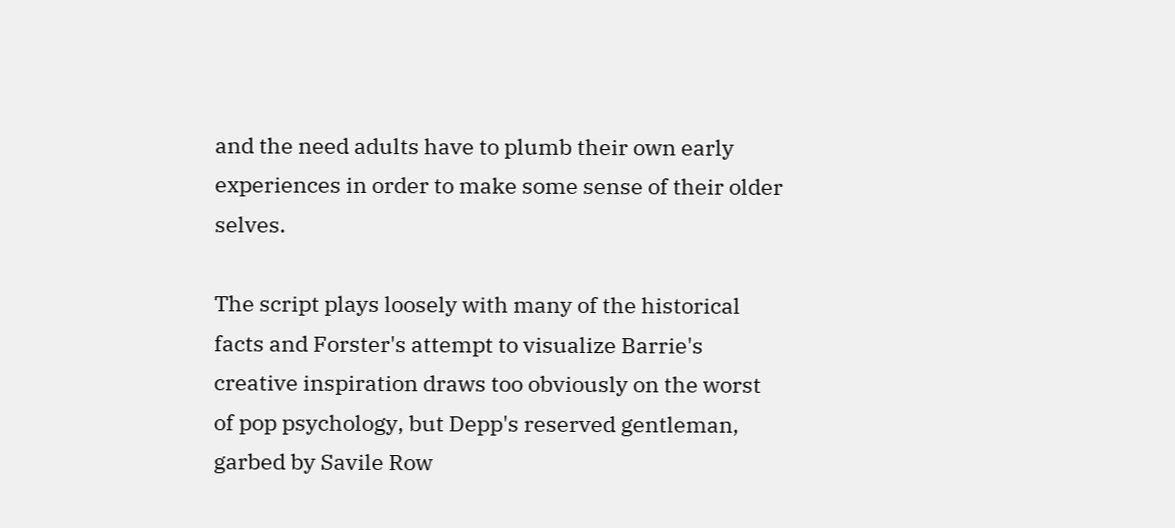and the need adults have to plumb their own early experiences in order to make some sense of their older selves.

The script plays loosely with many of the historical facts and Forster's attempt to visualize Barrie's creative inspiration draws too obviously on the worst of pop psychology, but Depp's reserved gentleman, garbed by Savile Row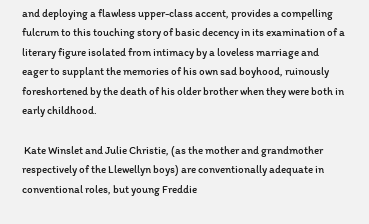and deploying a flawless upper-class accent, provides a compelling fulcrum to this touching story of basic decency in its examination of a literary figure isolated from intimacy by a loveless marriage and eager to supplant the memories of his own sad boyhood, ruinously foreshortened by the death of his older brother when they were both in early childhood.

 Kate Winslet and Julie Christie, (as the mother and grandmother respectively of the Llewellyn boys) are conventionally adequate in conventional roles, but young Freddie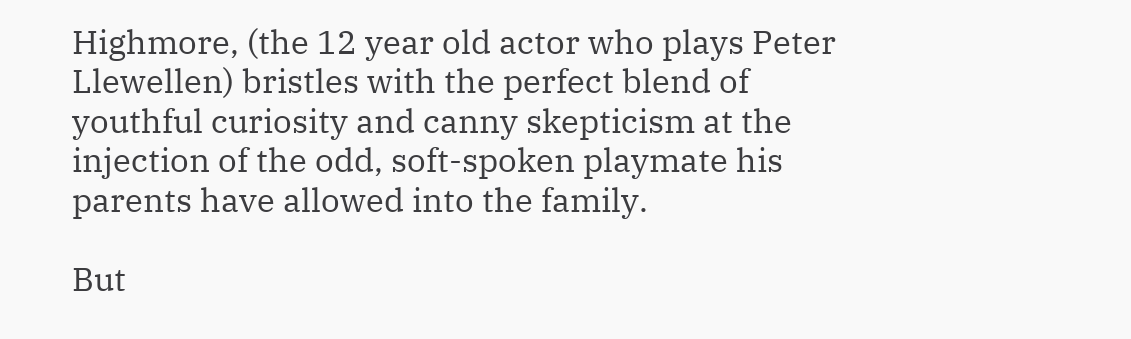Highmore, (the 12 year old actor who plays Peter Llewellen) bristles with the perfect blend of youthful curiosity and canny skepticism at the injection of the odd, soft-spoken playmate his parents have allowed into the family.

But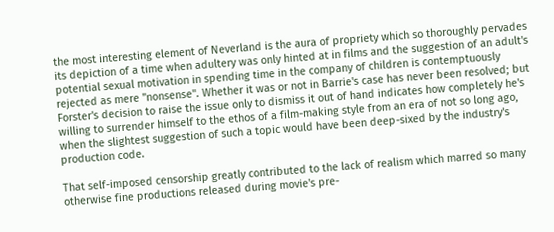the most interesting element of Neverland is the aura of propriety which so thoroughly pervades its depiction of a time when adultery was only hinted at in films and the suggestion of an adult's potential sexual motivation in spending time in the company of children is contemptuously rejected as mere "nonsense". Whether it was or not in Barrie's case has never been resolved; but Forster's decision to raise the issue only to dismiss it out of hand indicates how completely he's willing to surrender himself to the ethos of a film-making style from an era of not so long ago, when the slightest suggestion of such a topic would have been deep-sixed by the industry's production code.

That self-imposed censorship greatly contributed to the lack of realism which marred so many otherwise fine productions released during movie's pre-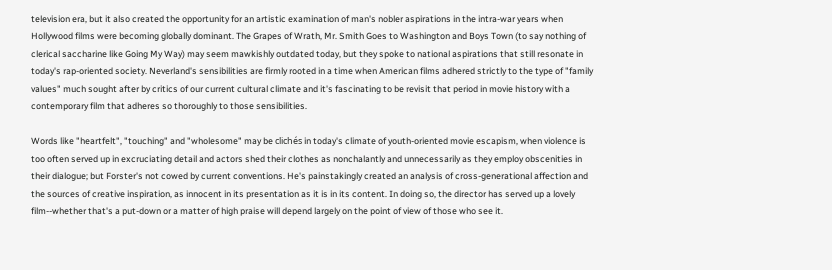television era, but it also created the opportunity for an artistic examination of man's nobler aspirations in the intra-war years when Hollywood films were becoming globally dominant. The Grapes of Wrath, Mr. Smith Goes to Washington and Boys Town (to say nothing of clerical saccharine like Going My Way) may seem mawkishly outdated today, but they spoke to national aspirations that still resonate in today's rap-oriented society. Neverland's sensibilities are firmly rooted in a time when American films adhered strictly to the type of "family values" much sought after by critics of our current cultural climate and it's fascinating to be revisit that period in movie history with a contemporary film that adheres so thoroughly to those sensibilities.

Words like "heartfelt", "touching" and "wholesome" may be clichés in today's climate of youth-oriented movie escapism, when violence is too often served up in excruciating detail and actors shed their clothes as nonchalantly and unnecessarily as they employ obscenities in their dialogue; but Forster's not cowed by current conventions. He's painstakingly created an analysis of cross-generational affection and the sources of creative inspiration, as innocent in its presentation as it is in its content. In doing so, the director has served up a lovely film--whether that's a put-down or a matter of high praise will depend largely on the point of view of those who see it.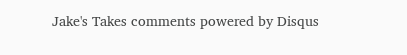Jake's Takes comments powered by Disqus